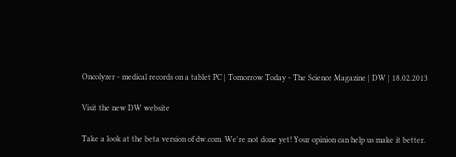Oncolyzer - medical records on a tablet PC | Tomorrow Today - The Science Magazine | DW | 18.02.2013

Visit the new DW website

Take a look at the beta version of dw.com. We're not done yet! Your opinion can help us make it better.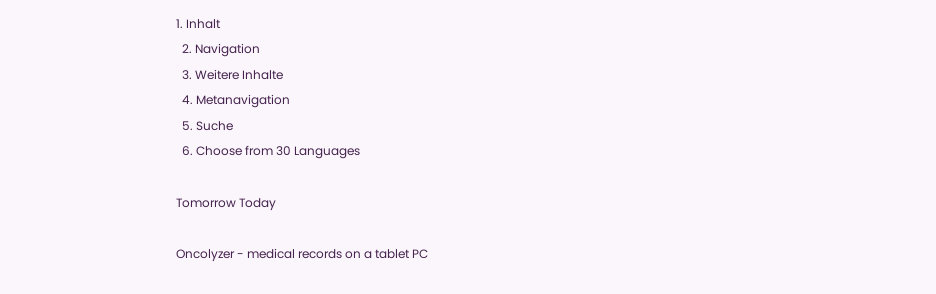1. Inhalt
  2. Navigation
  3. Weitere Inhalte
  4. Metanavigation
  5. Suche
  6. Choose from 30 Languages

Tomorrow Today

Oncolyzer - medical records on a tablet PC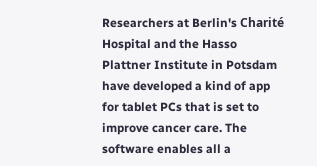Researchers at Berlin's Charité Hospital and the Hasso Plattner Institute in Potsdam have developed a kind of app for tablet PCs that is set to improve cancer care. The software enables all a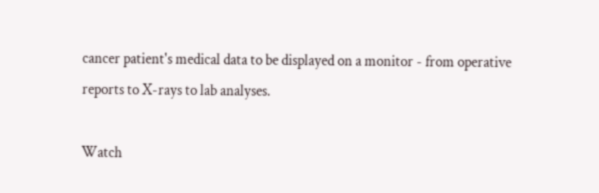cancer patient's medical data to be displayed on a monitor - from operative reports to X-rays to lab analyses.

Watch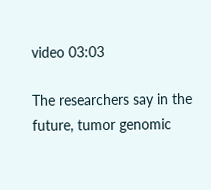video 03:03

The researchers say in the future, tumor genomic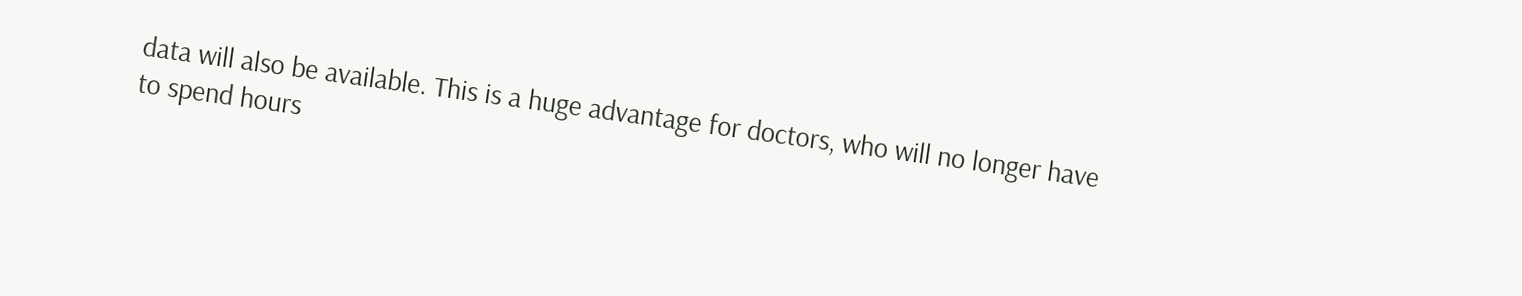data will also be available. This is a huge advantage for doctors, who will no longer have to spend hours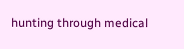hunting through medical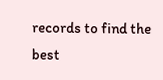records to find the best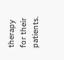therapy for their patients.